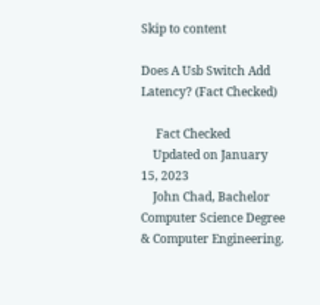Skip to content

Does A Usb Switch Add Latency? (Fact Checked)

     Fact Checked
    Updated on January 15, 2023
    John Chad, Bachelor Computer Science Degree & Computer Engineering.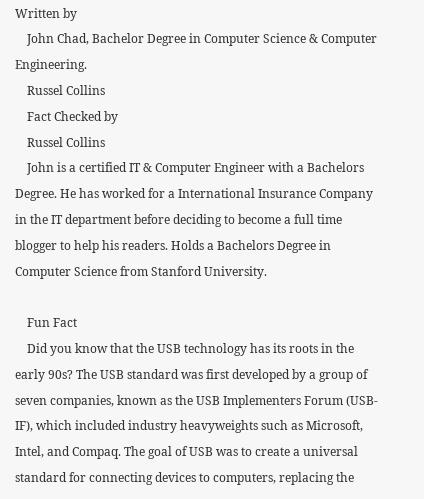Written by
    John Chad, Bachelor Degree in Computer Science & Computer Engineering.
    Russel Collins
    Fact Checked by
    Russel Collins
    John is a certified IT & Computer Engineer with a Bachelors Degree. He has worked for a International Insurance Company in the IT department before deciding to become a full time blogger to help his readers. Holds a Bachelors Degree in Computer Science from Stanford University.

    Fun Fact
    Did you know that the USB technology has its roots in the early 90s? The USB standard was first developed by a group of seven companies, known as the USB Implementers Forum (USB-IF), which included industry heavyweights such as Microsoft, Intel, and Compaq. The goal of USB was to create a universal standard for connecting devices to computers, replacing the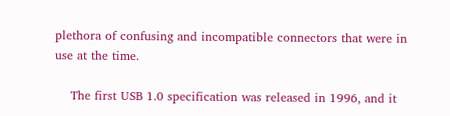plethora of confusing and incompatible connectors that were in use at the time.

    The first USB 1.0 specification was released in 1996, and it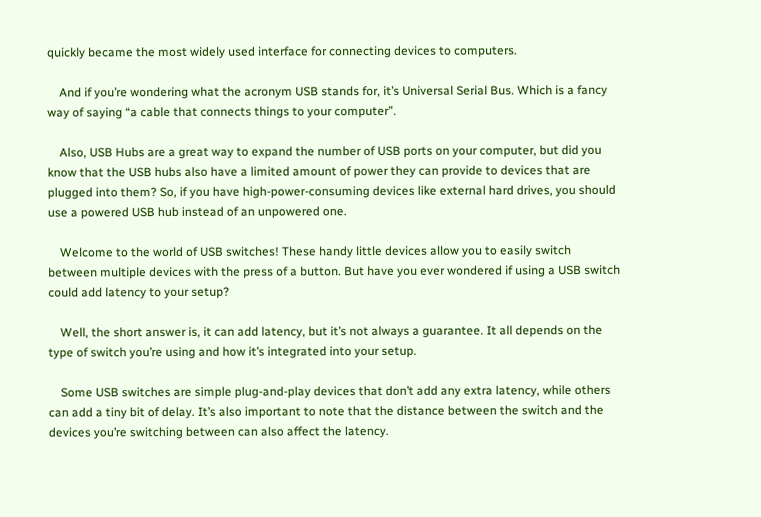quickly became the most widely used interface for connecting devices to computers.

    And if you’re wondering what the acronym USB stands for, it’s Universal Serial Bus. Which is a fancy way of saying “a cable that connects things to your computer”.

    Also, USB Hubs are a great way to expand the number of USB ports on your computer, but did you know that the USB hubs also have a limited amount of power they can provide to devices that are plugged into them? So, if you have high-power-consuming devices like external hard drives, you should use a powered USB hub instead of an unpowered one.

    Welcome to the world of USB switches! These handy little devices allow you to easily switch between multiple devices with the press of a button. But have you ever wondered if using a USB switch could add latency to your setup?

    Well, the short answer is, it can add latency, but it’s not always a guarantee. It all depends on the type of switch you’re using and how it’s integrated into your setup.

    Some USB switches are simple plug-and-play devices that don’t add any extra latency, while others can add a tiny bit of delay. It’s also important to note that the distance between the switch and the devices you’re switching between can also affect the latency.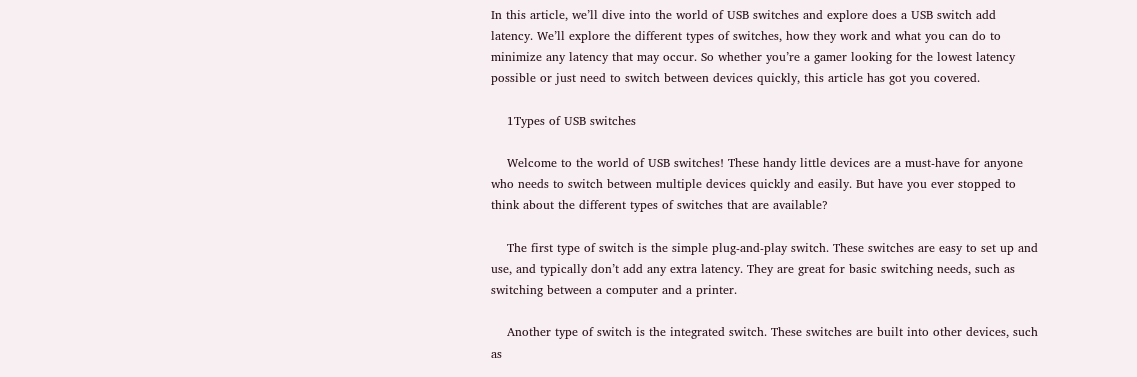In this article, we’ll dive into the world of USB switches and explore does a USB switch add latency. We’ll explore the different types of switches, how they work and what you can do to minimize any latency that may occur. So whether you’re a gamer looking for the lowest latency possible or just need to switch between devices quickly, this article has got you covered.

    1Types of USB switches

    Welcome to the world of USB switches! These handy little devices are a must-have for anyone who needs to switch between multiple devices quickly and easily. But have you ever stopped to think about the different types of switches that are available?

    The first type of switch is the simple plug-and-play switch. These switches are easy to set up and use, and typically don’t add any extra latency. They are great for basic switching needs, such as switching between a computer and a printer.

    Another type of switch is the integrated switch. These switches are built into other devices, such as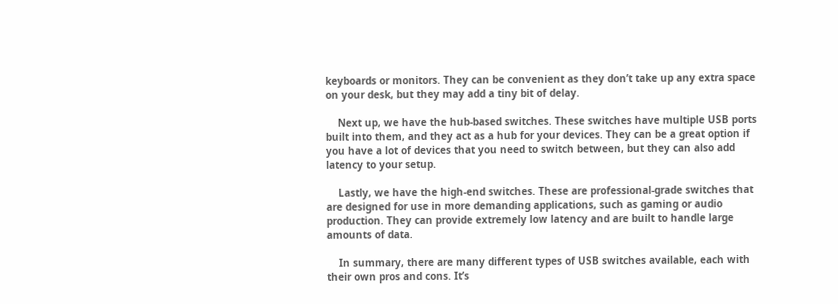keyboards or monitors. They can be convenient as they don’t take up any extra space on your desk, but they may add a tiny bit of delay.

    Next up, we have the hub-based switches. These switches have multiple USB ports built into them, and they act as a hub for your devices. They can be a great option if you have a lot of devices that you need to switch between, but they can also add latency to your setup.

    Lastly, we have the high-end switches. These are professional-grade switches that are designed for use in more demanding applications, such as gaming or audio production. They can provide extremely low latency and are built to handle large amounts of data.

    In summary, there are many different types of USB switches available, each with their own pros and cons. It’s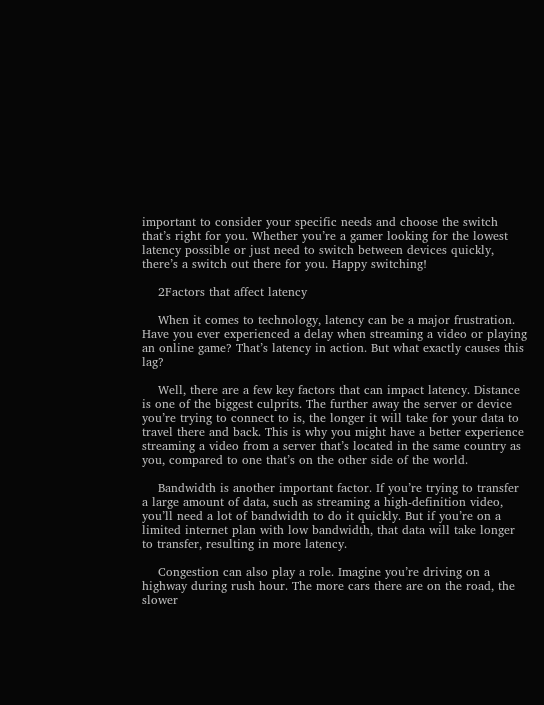important to consider your specific needs and choose the switch that’s right for you. Whether you’re a gamer looking for the lowest latency possible or just need to switch between devices quickly, there’s a switch out there for you. Happy switching!

    2Factors that affect latency

    When it comes to technology, latency can be a major frustration. Have you ever experienced a delay when streaming a video or playing an online game? That’s latency in action. But what exactly causes this lag?

    Well, there are a few key factors that can impact latency. Distance is one of the biggest culprits. The further away the server or device you’re trying to connect to is, the longer it will take for your data to travel there and back. This is why you might have a better experience streaming a video from a server that’s located in the same country as you, compared to one that’s on the other side of the world.

    Bandwidth is another important factor. If you’re trying to transfer a large amount of data, such as streaming a high-definition video, you’ll need a lot of bandwidth to do it quickly. But if you’re on a limited internet plan with low bandwidth, that data will take longer to transfer, resulting in more latency.

    Congestion can also play a role. Imagine you’re driving on a highway during rush hour. The more cars there are on the road, the slower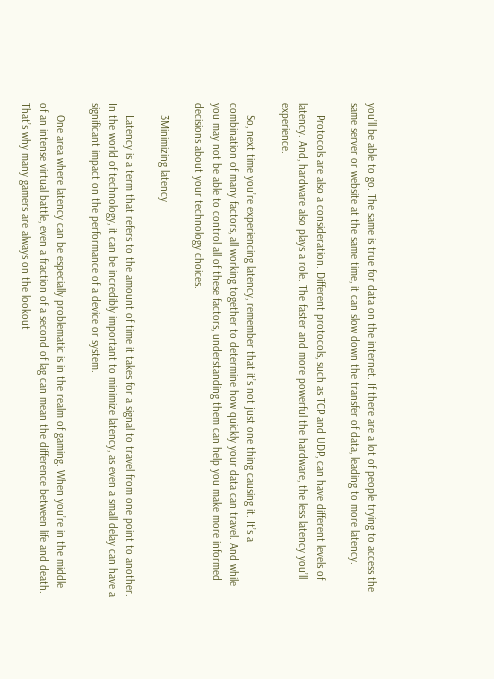you’ll be able to go. The same is true for data on the internet. If there are a lot of people trying to access the same server or website at the same time, it can slow down the transfer of data, leading to more latency.

    Protocols are also a consideration. Different protocols, such as TCP and UDP, can have different levels of latency. And, hardware also plays a role. The faster and more powerful the hardware, the less latency you’ll experience.

    So, next time you’re experiencing latency, remember that it’s not just one thing causing it. It’s a combination of many factors, all working together to determine how quickly your data can travel. And while you may not be able to control all of these factors, understanding them can help you make more informed decisions about your technology choices.

    3Minimizing latency

    Latency is a term that refers to the amount of time it takes for a signal to travel from one point to another. In the world of technology, it can be incredibly important to minimize latency, as even a small delay can have a significant impact on the performance of a device or system.

    One area where latency can be especially problematic is in the realm of gaming. When you’re in the middle of an intense virtual battle, even a fraction of a second of lag can mean the difference between life and death. That’s why many gamers are always on the lookout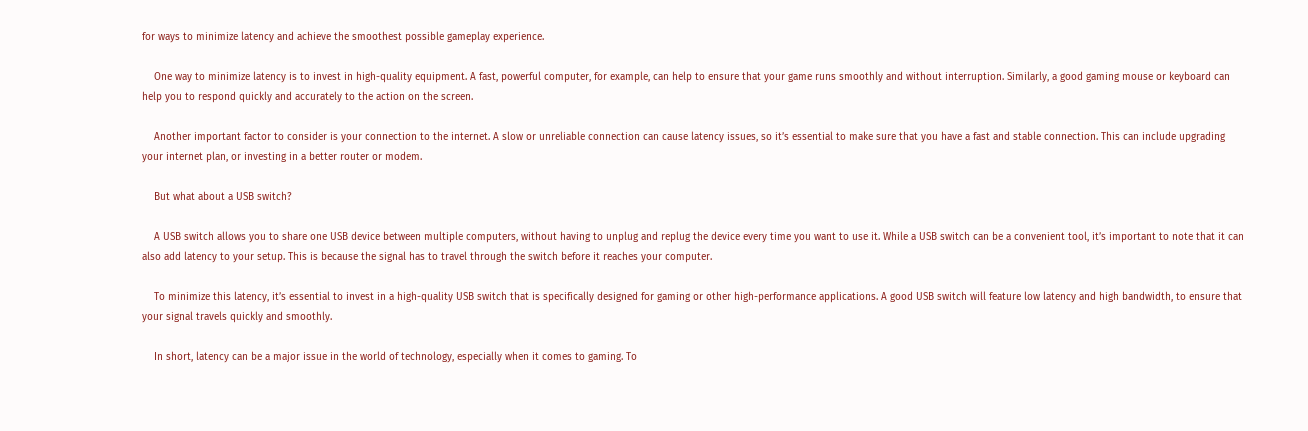for ways to minimize latency and achieve the smoothest possible gameplay experience.

    One way to minimize latency is to invest in high-quality equipment. A fast, powerful computer, for example, can help to ensure that your game runs smoothly and without interruption. Similarly, a good gaming mouse or keyboard can help you to respond quickly and accurately to the action on the screen.

    Another important factor to consider is your connection to the internet. A slow or unreliable connection can cause latency issues, so it’s essential to make sure that you have a fast and stable connection. This can include upgrading your internet plan, or investing in a better router or modem.

    But what about a USB switch?

    A USB switch allows you to share one USB device between multiple computers, without having to unplug and replug the device every time you want to use it. While a USB switch can be a convenient tool, it’s important to note that it can also add latency to your setup. This is because the signal has to travel through the switch before it reaches your computer.

    To minimize this latency, it’s essential to invest in a high-quality USB switch that is specifically designed for gaming or other high-performance applications. A good USB switch will feature low latency and high bandwidth, to ensure that your signal travels quickly and smoothly.

    In short, latency can be a major issue in the world of technology, especially when it comes to gaming. To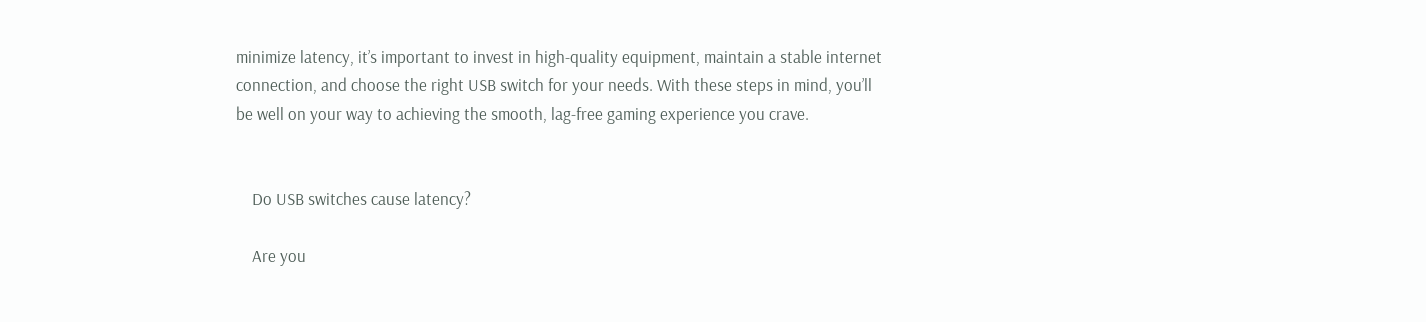minimize latency, it’s important to invest in high-quality equipment, maintain a stable internet connection, and choose the right USB switch for your needs. With these steps in mind, you’ll be well on your way to achieving the smooth, lag-free gaming experience you crave.


    Do USB switches cause latency?

    Are you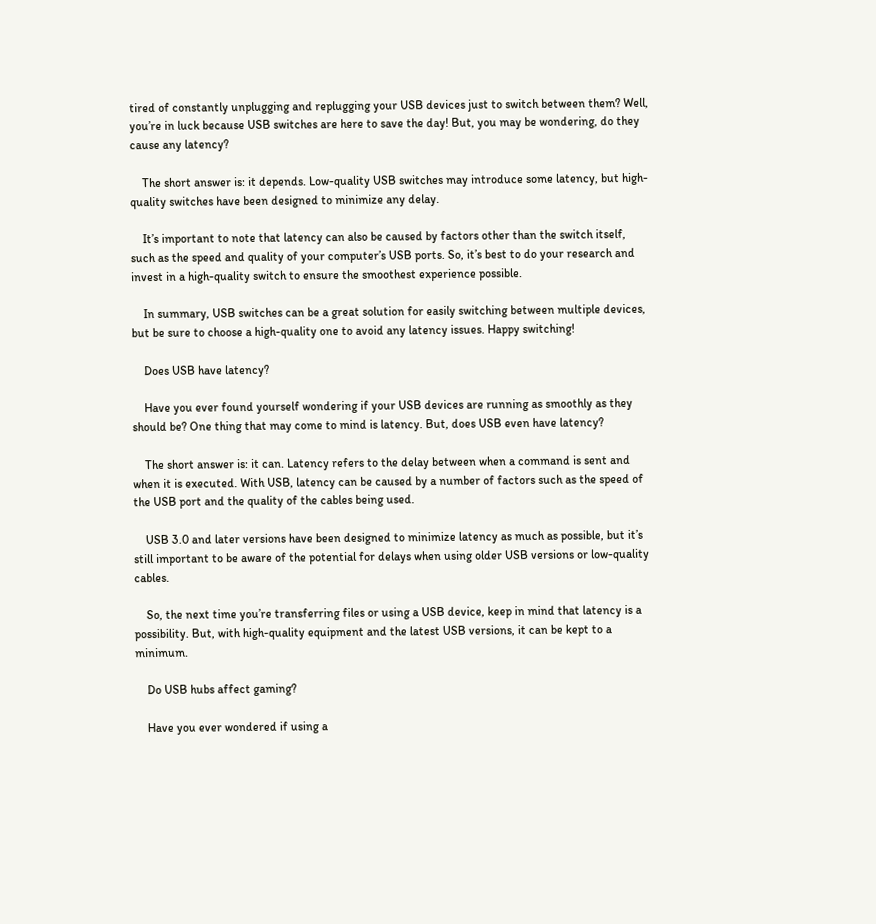tired of constantly unplugging and replugging your USB devices just to switch between them? Well, you’re in luck because USB switches are here to save the day! But, you may be wondering, do they cause any latency?

    The short answer is: it depends. Low-quality USB switches may introduce some latency, but high-quality switches have been designed to minimize any delay.

    It’s important to note that latency can also be caused by factors other than the switch itself, such as the speed and quality of your computer’s USB ports. So, it’s best to do your research and invest in a high-quality switch to ensure the smoothest experience possible.

    In summary, USB switches can be a great solution for easily switching between multiple devices, but be sure to choose a high-quality one to avoid any latency issues. Happy switching!

    Does USB have latency?

    Have you ever found yourself wondering if your USB devices are running as smoothly as they should be? One thing that may come to mind is latency. But, does USB even have latency?

    The short answer is: it can. Latency refers to the delay between when a command is sent and when it is executed. With USB, latency can be caused by a number of factors such as the speed of the USB port and the quality of the cables being used.

    USB 3.0 and later versions have been designed to minimize latency as much as possible, but it’s still important to be aware of the potential for delays when using older USB versions or low-quality cables.

    So, the next time you’re transferring files or using a USB device, keep in mind that latency is a possibility. But, with high-quality equipment and the latest USB versions, it can be kept to a minimum.

    Do USB hubs affect gaming?

    Have you ever wondered if using a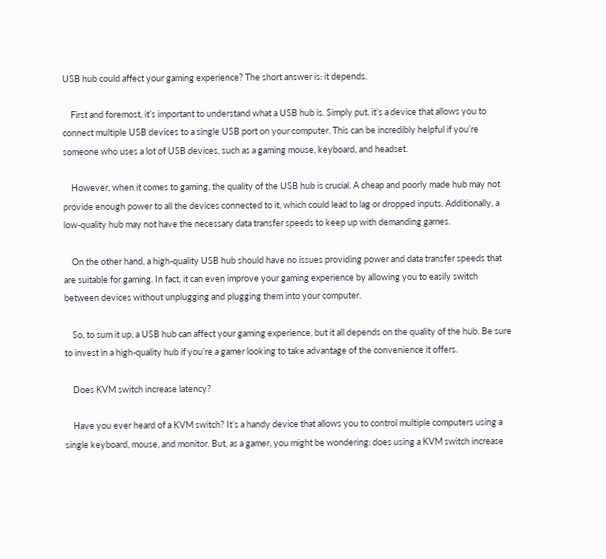USB hub could affect your gaming experience? The short answer is: it depends.

    First and foremost, it’s important to understand what a USB hub is. Simply put, it’s a device that allows you to connect multiple USB devices to a single USB port on your computer. This can be incredibly helpful if you’re someone who uses a lot of USB devices, such as a gaming mouse, keyboard, and headset.

    However, when it comes to gaming, the quality of the USB hub is crucial. A cheap and poorly made hub may not provide enough power to all the devices connected to it, which could lead to lag or dropped inputs. Additionally, a low-quality hub may not have the necessary data transfer speeds to keep up with demanding games.

    On the other hand, a high-quality USB hub should have no issues providing power and data transfer speeds that are suitable for gaming. In fact, it can even improve your gaming experience by allowing you to easily switch between devices without unplugging and plugging them into your computer.

    So, to sum it up, a USB hub can affect your gaming experience, but it all depends on the quality of the hub. Be sure to invest in a high-quality hub if you’re a gamer looking to take advantage of the convenience it offers.

    Does KVM switch increase latency?

    Have you ever heard of a KVM switch? It’s a handy device that allows you to control multiple computers using a single keyboard, mouse, and monitor. But, as a gamer, you might be wondering: does using a KVM switch increase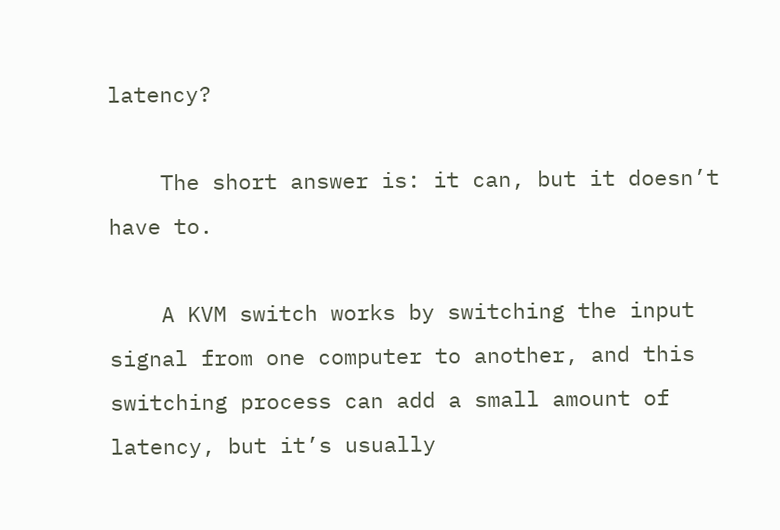latency?

    The short answer is: it can, but it doesn’t have to.

    A KVM switch works by switching the input signal from one computer to another, and this switching process can add a small amount of latency, but it’s usually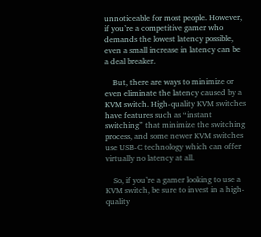unnoticeable for most people. However, if you’re a competitive gamer who demands the lowest latency possible, even a small increase in latency can be a deal breaker.

    But, there are ways to minimize or even eliminate the latency caused by a KVM switch. High-quality KVM switches have features such as “instant switching” that minimize the switching process, and some newer KVM switches use USB-C technology which can offer virtually no latency at all.

    So, if you’re a gamer looking to use a KVM switch, be sure to invest in a high-quality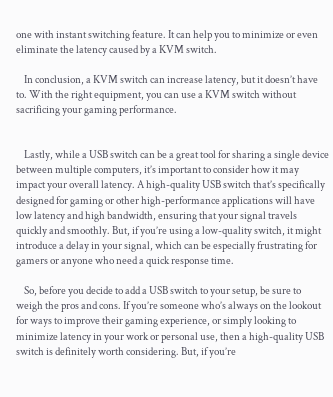one with instant switching feature. It can help you to minimize or even eliminate the latency caused by a KVM switch.

    In conclusion, a KVM switch can increase latency, but it doesn’t have to. With the right equipment, you can use a KVM switch without sacrificing your gaming performance.


    Lastly, while a USB switch can be a great tool for sharing a single device between multiple computers, it’s important to consider how it may impact your overall latency. A high-quality USB switch that’s specifically designed for gaming or other high-performance applications will have low latency and high bandwidth, ensuring that your signal travels quickly and smoothly. But, if you’re using a low-quality switch, it might introduce a delay in your signal, which can be especially frustrating for gamers or anyone who need a quick response time.

    So, before you decide to add a USB switch to your setup, be sure to weigh the pros and cons. If you’re someone who’s always on the lookout for ways to improve their gaming experience, or simply looking to minimize latency in your work or personal use, then a high-quality USB switch is definitely worth considering. But, if you’re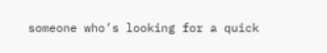someone who’s looking for a quick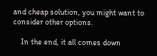and cheap solution, you might want to consider other options.

    In the end, it all comes down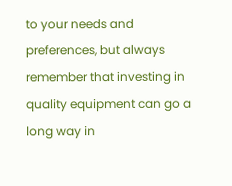to your needs and preferences, but always remember that investing in quality equipment can go a long way in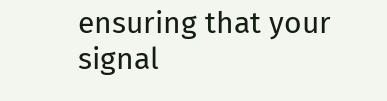ensuring that your signal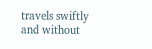travels swiftly and without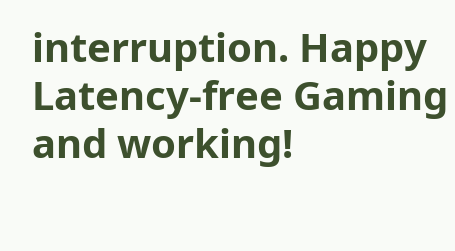interruption. Happy Latency-free Gaming and working!